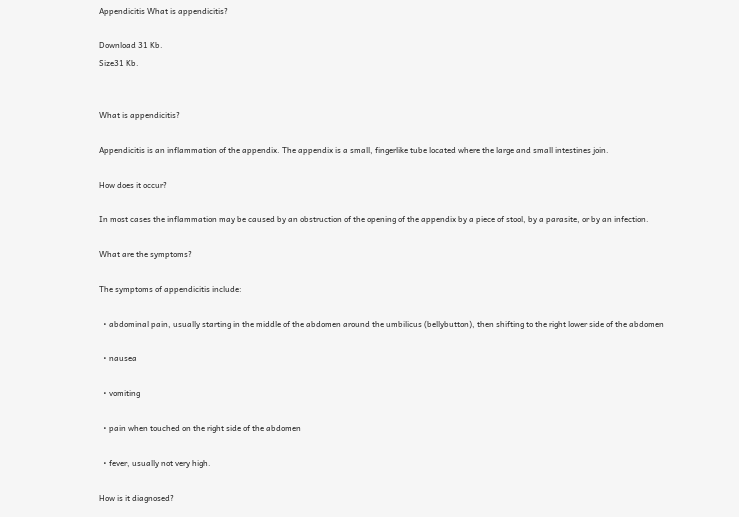Appendicitis What is appendicitis?

Download 31 Kb.
Size31 Kb.


What is appendicitis?

Appendicitis is an inflammation of the appendix. The appendix is a small, fingerlike tube located where the large and small intestines join.

How does it occur?

In most cases the inflammation may be caused by an obstruction of the opening of the appendix by a piece of stool, by a parasite, or by an infection.

What are the symptoms?

The symptoms of appendicitis include:

  • abdominal pain, usually starting in the middle of the abdomen around the umbilicus (bellybutton), then shifting to the right lower side of the abdomen

  • nausea

  • vomiting

  • pain when touched on the right side of the abdomen

  • fever, usually not very high.

How is it diagnosed?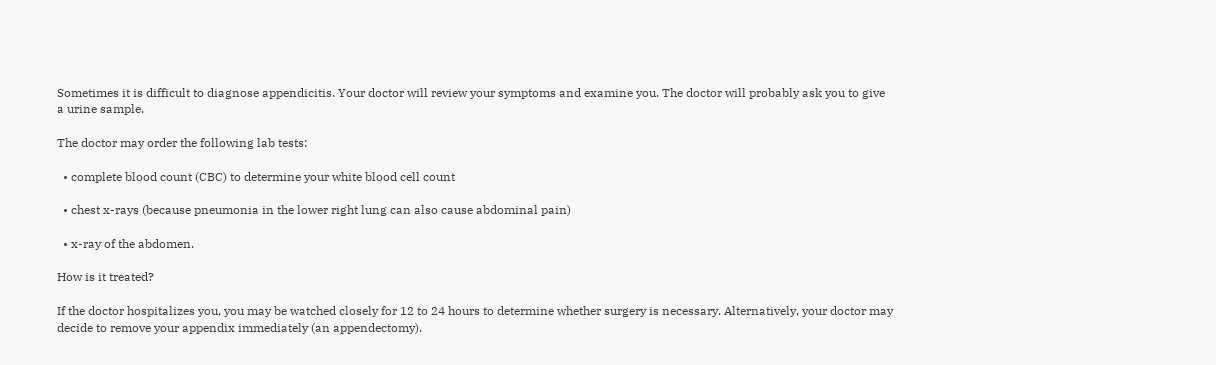Sometimes it is difficult to diagnose appendicitis. Your doctor will review your symptoms and examine you. The doctor will probably ask you to give a urine sample.

The doctor may order the following lab tests:

  • complete blood count (CBC) to determine your white blood cell count

  • chest x-rays (because pneumonia in the lower right lung can also cause abdominal pain)

  • x-ray of the abdomen.

How is it treated?

If the doctor hospitalizes you, you may be watched closely for 12 to 24 hours to determine whether surgery is necessary. Alternatively, your doctor may decide to remove your appendix immediately (an appendectomy).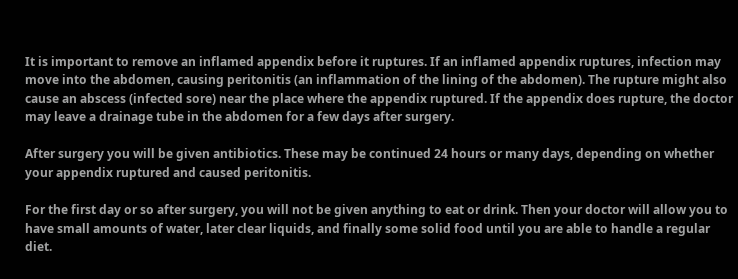It is important to remove an inflamed appendix before it ruptures. If an inflamed appendix ruptures, infection may move into the abdomen, causing peritonitis (an inflammation of the lining of the abdomen). The rupture might also cause an abscess (infected sore) near the place where the appendix ruptured. If the appendix does rupture, the doctor may leave a drainage tube in the abdomen for a few days after surgery.

After surgery you will be given antibiotics. These may be continued 24 hours or many days, depending on whether your appendix ruptured and caused peritonitis.

For the first day or so after surgery, you will not be given anything to eat or drink. Then your doctor will allow you to have small amounts of water, later clear liquids, and finally some solid food until you are able to handle a regular diet.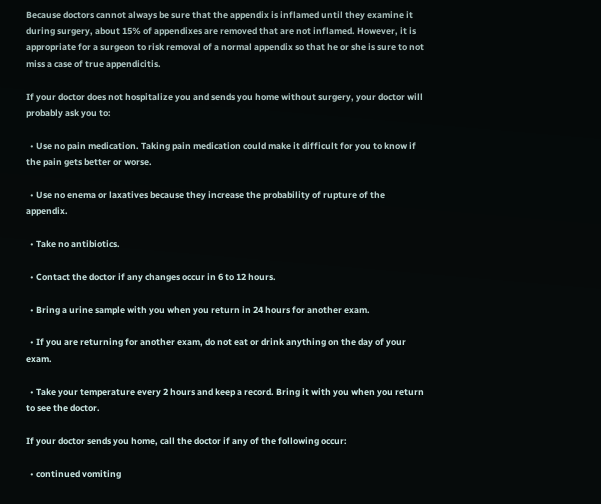Because doctors cannot always be sure that the appendix is inflamed until they examine it during surgery, about 15% of appendixes are removed that are not inflamed. However, it is appropriate for a surgeon to risk removal of a normal appendix so that he or she is sure to not miss a case of true appendicitis.

If your doctor does not hospitalize you and sends you home without surgery, your doctor will probably ask you to:

  • Use no pain medication. Taking pain medication could make it difficult for you to know if the pain gets better or worse.

  • Use no enema or laxatives because they increase the probability of rupture of the appendix.

  • Take no antibiotics.

  • Contact the doctor if any changes occur in 6 to 12 hours.

  • Bring a urine sample with you when you return in 24 hours for another exam.

  • If you are returning for another exam, do not eat or drink anything on the day of your exam.

  • Take your temperature every 2 hours and keep a record. Bring it with you when you return to see the doctor.

If your doctor sends you home, call the doctor if any of the following occur:

  • continued vomiting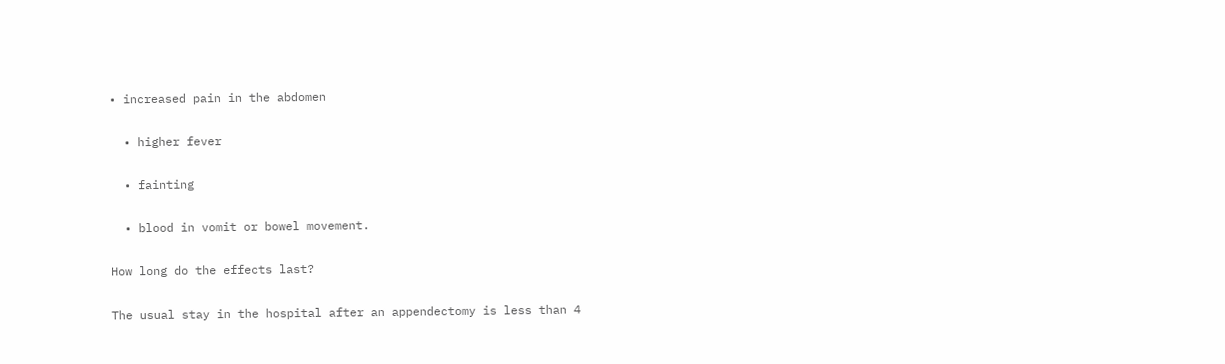• increased pain in the abdomen

  • higher fever

  • fainting

  • blood in vomit or bowel movement.

How long do the effects last?

The usual stay in the hospital after an appendectomy is less than 4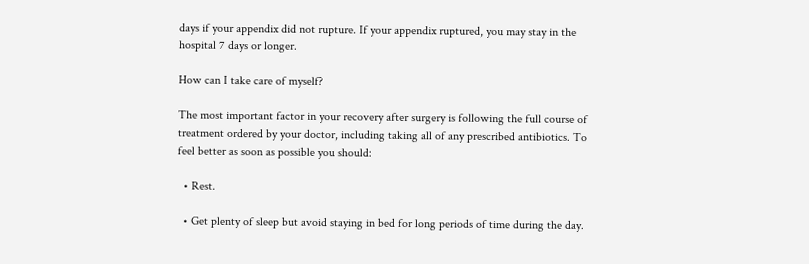days if your appendix did not rupture. If your appendix ruptured, you may stay in the hospital 7 days or longer.

How can I take care of myself?

The most important factor in your recovery after surgery is following the full course of treatment ordered by your doctor, including taking all of any prescribed antibiotics. To feel better as soon as possible you should:

  • Rest.

  • Get plenty of sleep but avoid staying in bed for long periods of time during the day.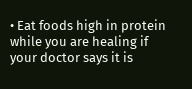• Eat foods high in protein while you are healing if your doctor says it is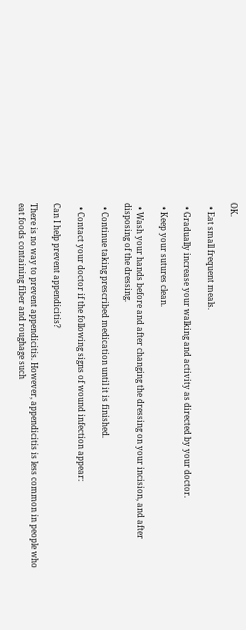OK.

  • Eat small frequent meals.

  • Gradually increase your walking and activity as directed by your doctor.

  • Keep your sutures clean.

  • Wash your hands before and after changing the dressing on your incision, and after disposing of the dressing.

  • Continue taking prescribed medication until it is finished.

  • Contact your doctor if the following signs of wound infection appear:

Can I help prevent appendicitis?

There is no way to prevent appendicitis. However, appendicitis is less common in people who eat foods containing fiber and roughage such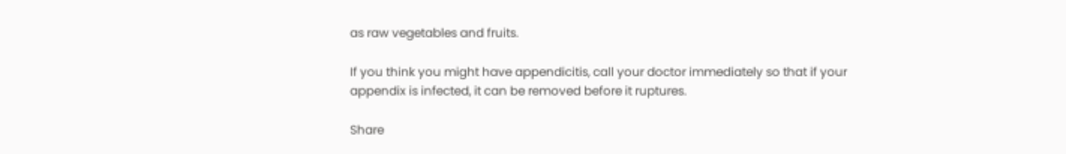as raw vegetables and fruits.

If you think you might have appendicitis, call your doctor immediately so that if your appendix is infected, it can be removed before it ruptures.

Share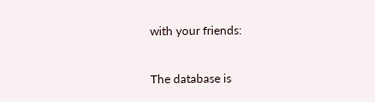with your friends:

The database is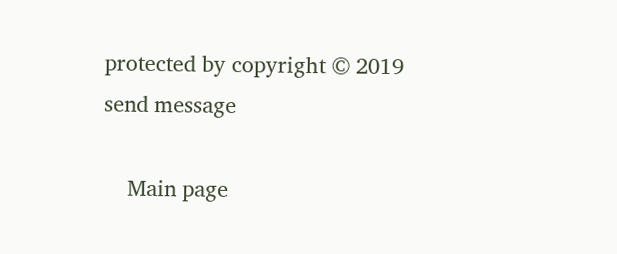protected by copyright © 2019
send message

    Main page